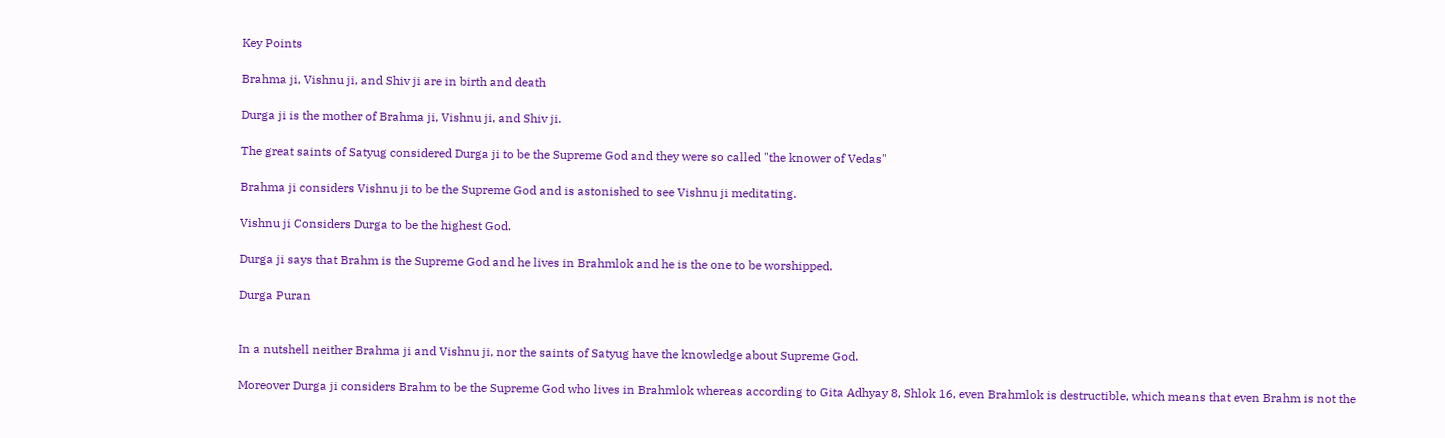Key Points

Brahma ji, Vishnu ji, and Shiv ji are in birth and death

Durga ji is the mother of Brahma ji, Vishnu ji, and Shiv ji.

The great saints of Satyug considered Durga ji to be the Supreme God and they were so called "the knower of Vedas"

Brahma ji considers Vishnu ji to be the Supreme God and is astonished to see Vishnu ji meditating.

Vishnu ji Considers Durga to be the highest God.

Durga ji says that Brahm is the Supreme God and he lives in Brahmlok and he is the one to be worshipped.

Durga Puran


In a nutshell neither Brahma ji and Vishnu ji, nor the saints of Satyug have the knowledge about Supreme God.

Moreover Durga ji considers Brahm to be the Supreme God who lives in Brahmlok whereas according to Gita Adhyay 8, Shlok 16, even Brahmlok is destructible, which means that even Brahm is not the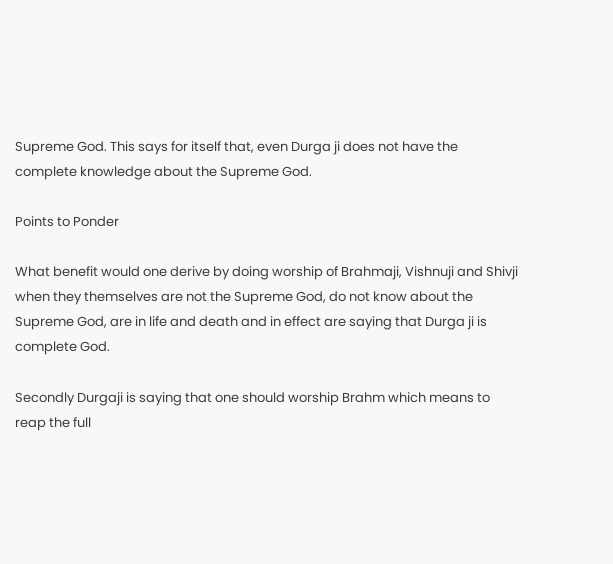Supreme God. This says for itself that, even Durga ji does not have the complete knowledge about the Supreme God.

Points to Ponder

What benefit would one derive by doing worship of Brahmaji, Vishnuji and Shivji when they themselves are not the Supreme God, do not know about the Supreme God, are in life and death and in effect are saying that Durga ji is complete God.

Secondly Durgaji is saying that one should worship Brahm which means to reap the full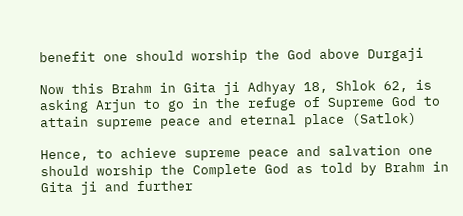benefit one should worship the God above Durgaji

Now this Brahm in Gita ji Adhyay 18, Shlok 62, is asking Arjun to go in the refuge of Supreme God to attain supreme peace and eternal place (Satlok)

Hence, to achieve supreme peace and salvation one should worship the Complete God as told by Brahm in Gita ji and further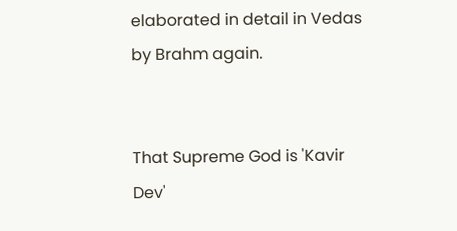elaborated in detail in Vedas by Brahm again.


That Supreme God is 'Kavir Dev'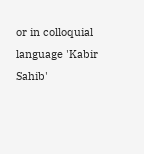or in colloquial language 'Kabir Sahib'